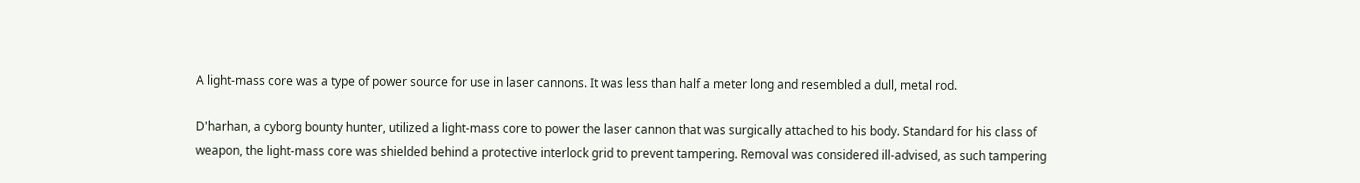A light-mass core was a type of power source for use in laser cannons. It was less than half a meter long and resembled a dull, metal rod.

D'harhan, a cyborg bounty hunter, utilized a light-mass core to power the laser cannon that was surgically attached to his body. Standard for his class of weapon, the light-mass core was shielded behind a protective interlock grid to prevent tampering. Removal was considered ill-advised, as such tampering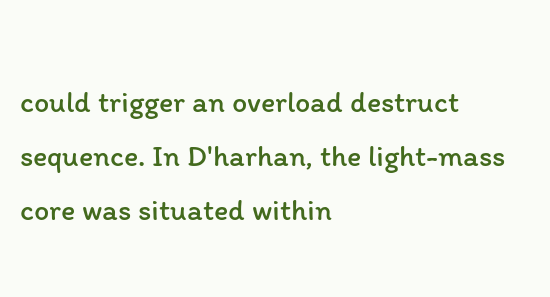could trigger an overload destruct sequence. In D'harhan, the light-mass core was situated within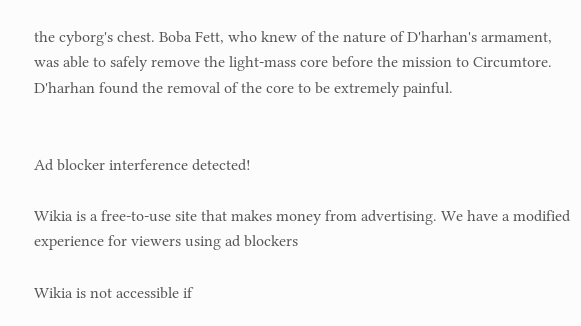the cyborg's chest. Boba Fett, who knew of the nature of D'harhan's armament, was able to safely remove the light-mass core before the mission to Circumtore. D'harhan found the removal of the core to be extremely painful.


Ad blocker interference detected!

Wikia is a free-to-use site that makes money from advertising. We have a modified experience for viewers using ad blockers

Wikia is not accessible if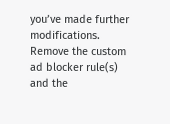you’ve made further modifications. Remove the custom ad blocker rule(s) and the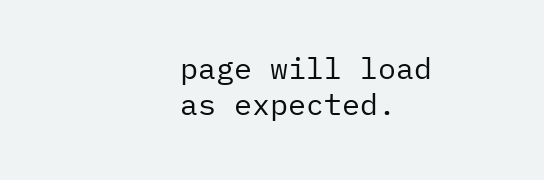page will load as expected.